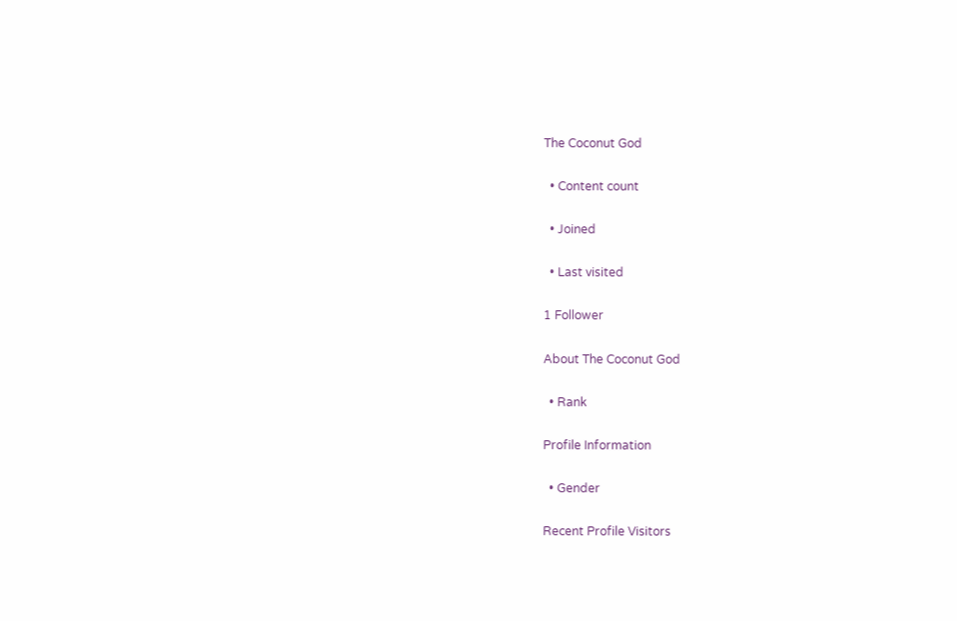The Coconut God

  • Content count

  • Joined

  • Last visited

1 Follower

About The Coconut God

  • Rank

Profile Information

  • Gender

Recent Profile Visitors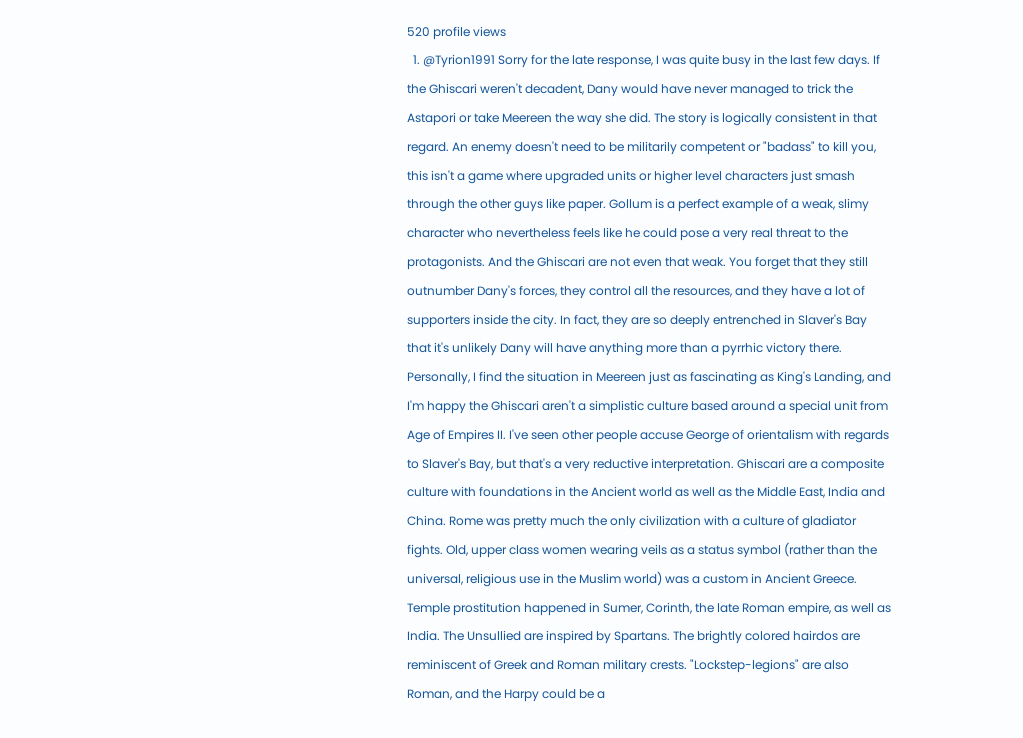520 profile views
  1. @Tyrion1991 Sorry for the late response, I was quite busy in the last few days. If the Ghiscari weren't decadent, Dany would have never managed to trick the Astapori or take Meereen the way she did. The story is logically consistent in that regard. An enemy doesn't need to be militarily competent or "badass" to kill you, this isn't a game where upgraded units or higher level characters just smash through the other guys like paper. Gollum is a perfect example of a weak, slimy character who nevertheless feels like he could pose a very real threat to the protagonists. And the Ghiscari are not even that weak. You forget that they still outnumber Dany's forces, they control all the resources, and they have a lot of supporters inside the city. In fact, they are so deeply entrenched in Slaver's Bay that it's unlikely Dany will have anything more than a pyrrhic victory there. Personally, I find the situation in Meereen just as fascinating as King's Landing, and I'm happy the Ghiscari aren't a simplistic culture based around a special unit from Age of Empires II. I've seen other people accuse George of orientalism with regards to Slaver's Bay, but that's a very reductive interpretation. Ghiscari are a composite culture with foundations in the Ancient world as well as the Middle East, India and China. Rome was pretty much the only civilization with a culture of gladiator fights. Old, upper class women wearing veils as a status symbol (rather than the universal, religious use in the Muslim world) was a custom in Ancient Greece. Temple prostitution happened in Sumer, Corinth, the late Roman empire, as well as India. The Unsullied are inspired by Spartans. The brightly colored hairdos are reminiscent of Greek and Roman military crests. "Lockstep-legions" are also Roman, and the Harpy could be a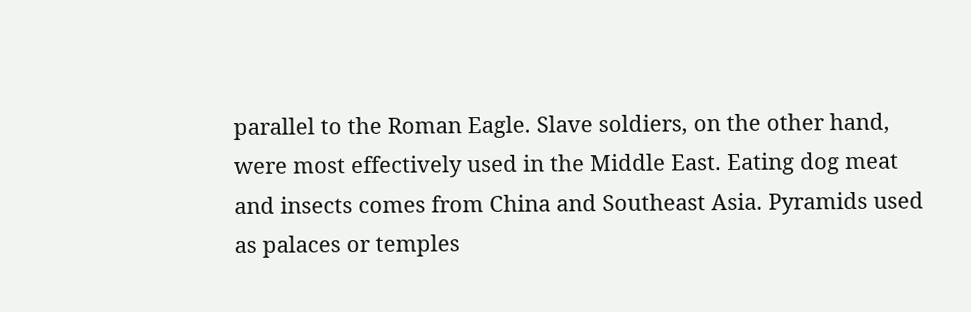parallel to the Roman Eagle. Slave soldiers, on the other hand, were most effectively used in the Middle East. Eating dog meat and insects comes from China and Southeast Asia. Pyramids used as palaces or temples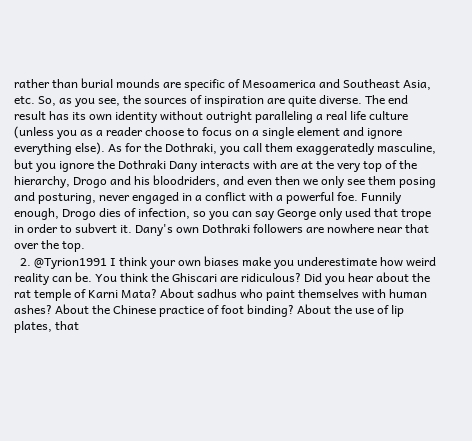rather than burial mounds are specific of Mesoamerica and Southeast Asia, etc. So, as you see, the sources of inspiration are quite diverse. The end result has its own identity without outright paralleling a real life culture (unless you as a reader choose to focus on a single element and ignore everything else). As for the Dothraki, you call them exaggeratedly masculine, but you ignore the Dothraki Dany interacts with are at the very top of the hierarchy, Drogo and his bloodriders, and even then we only see them posing and posturing, never engaged in a conflict with a powerful foe. Funnily enough, Drogo dies of infection, so you can say George only used that trope in order to subvert it. Dany's own Dothraki followers are nowhere near that over the top.
  2. @Tyrion1991 I think your own biases make you underestimate how weird reality can be. You think the Ghiscari are ridiculous? Did you hear about the rat temple of Karni Mata? About sadhus who paint themselves with human ashes? About the Chinese practice of foot binding? About the use of lip plates, that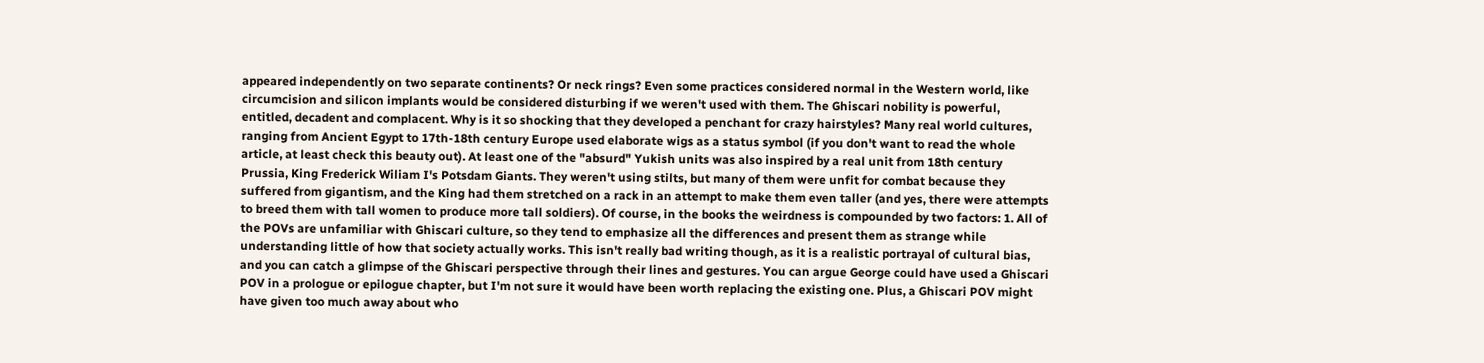appeared independently on two separate continents? Or neck rings? Even some practices considered normal in the Western world, like circumcision and silicon implants would be considered disturbing if we weren't used with them. The Ghiscari nobility is powerful, entitled, decadent and complacent. Why is it so shocking that they developed a penchant for crazy hairstyles? Many real world cultures, ranging from Ancient Egypt to 17th-18th century Europe used elaborate wigs as a status symbol (if you don't want to read the whole article, at least check this beauty out). At least one of the "absurd" Yukish units was also inspired by a real unit from 18th century Prussia, King Frederick Wiliam I's Potsdam Giants. They weren't using stilts, but many of them were unfit for combat because they suffered from gigantism, and the King had them stretched on a rack in an attempt to make them even taller (and yes, there were attempts to breed them with tall women to produce more tall soldiers). Of course, in the books the weirdness is compounded by two factors: 1. All of the POVs are unfamiliar with Ghiscari culture, so they tend to emphasize all the differences and present them as strange while understanding little of how that society actually works. This isn't really bad writing though, as it is a realistic portrayal of cultural bias, and you can catch a glimpse of the Ghiscari perspective through their lines and gestures. You can argue George could have used a Ghiscari POV in a prologue or epilogue chapter, but I'm not sure it would have been worth replacing the existing one. Plus, a Ghiscari POV might have given too much away about who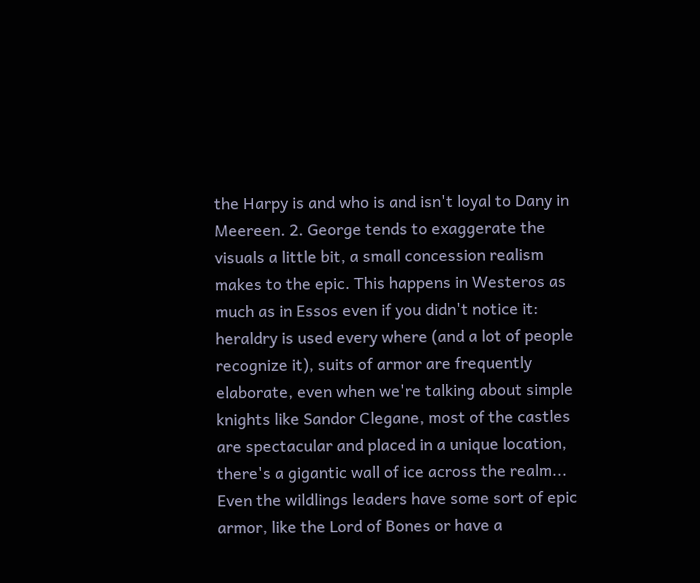the Harpy is and who is and isn't loyal to Dany in Meereen. 2. George tends to exaggerate the visuals a little bit, a small concession realism makes to the epic. This happens in Westeros as much as in Essos even if you didn't notice it: heraldry is used every where (and a lot of people recognize it), suits of armor are frequently elaborate, even when we're talking about simple knights like Sandor Clegane, most of the castles are spectacular and placed in a unique location, there's a gigantic wall of ice across the realm... Even the wildlings leaders have some sort of epic armor, like the Lord of Bones or have a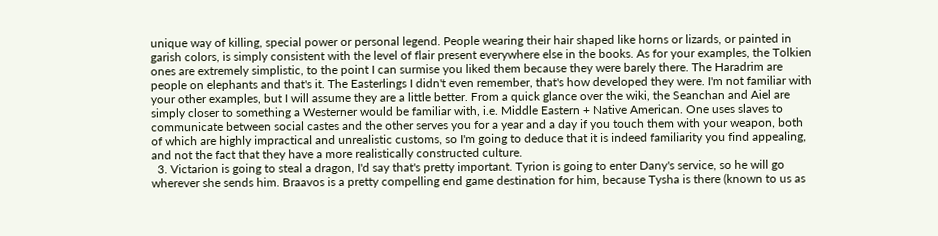unique way of killing, special power or personal legend. People wearing their hair shaped like horns or lizards, or painted in garish colors, is simply consistent with the level of flair present everywhere else in the books. As for your examples, the Tolkien ones are extremely simplistic, to the point I can surmise you liked them because they were barely there. The Haradrim are people on elephants and that's it. The Easterlings I didn't even remember, that's how developed they were. I'm not familiar with your other examples, but I will assume they are a little better. From a quick glance over the wiki, the Seanchan and Aiel are simply closer to something a Westerner would be familiar with, i.e. Middle Eastern + Native American. One uses slaves to communicate between social castes and the other serves you for a year and a day if you touch them with your weapon, both of which are highly impractical and unrealistic customs, so I'm going to deduce that it is indeed familiarity you find appealing, and not the fact that they have a more realistically constructed culture.
  3. Victarion is going to steal a dragon, I'd say that's pretty important. Tyrion is going to enter Dany's service, so he will go wherever she sends him. Braavos is a pretty compelling end game destination for him, because Tysha is there (known to us as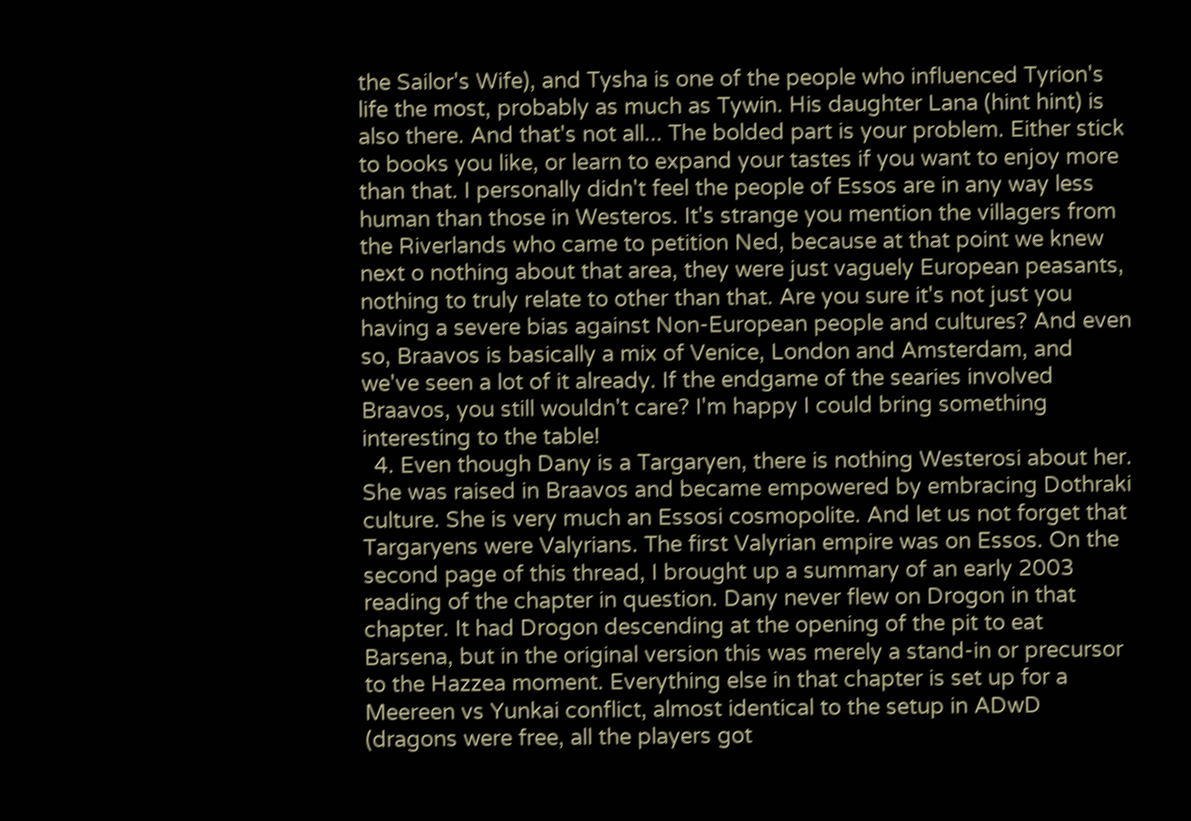the Sailor's Wife), and Tysha is one of the people who influenced Tyrion's life the most, probably as much as Tywin. His daughter Lana (hint hint) is also there. And that's not all... The bolded part is your problem. Either stick to books you like, or learn to expand your tastes if you want to enjoy more than that. I personally didn't feel the people of Essos are in any way less human than those in Westeros. It's strange you mention the villagers from the Riverlands who came to petition Ned, because at that point we knew next o nothing about that area, they were just vaguely European peasants, nothing to truly relate to other than that. Are you sure it's not just you having a severe bias against Non-European people and cultures? And even so, Braavos is basically a mix of Venice, London and Amsterdam, and we've seen a lot of it already. If the endgame of the searies involved Braavos, you still wouldn't care? I'm happy I could bring something interesting to the table!
  4. Even though Dany is a Targaryen, there is nothing Westerosi about her. She was raised in Braavos and became empowered by embracing Dothraki culture. She is very much an Essosi cosmopolite. And let us not forget that Targaryens were Valyrians. The first Valyrian empire was on Essos. On the second page of this thread, I brought up a summary of an early 2003 reading of the chapter in question. Dany never flew on Drogon in that chapter. It had Drogon descending at the opening of the pit to eat Barsena, but in the original version this was merely a stand-in or precursor to the Hazzea moment. Everything else in that chapter is set up for a Meereen vs Yunkai conflict, almost identical to the setup in ADwD (dragons were free, all the players got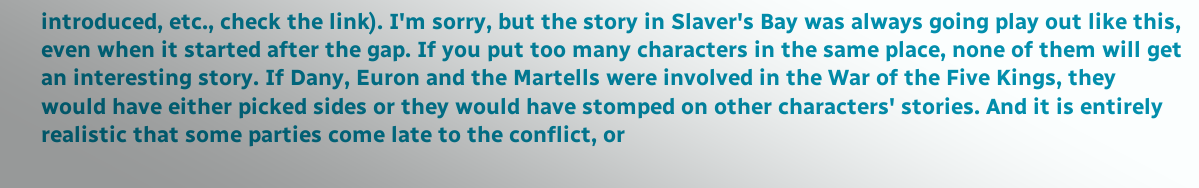introduced, etc., check the link). I'm sorry, but the story in Slaver's Bay was always going play out like this, even when it started after the gap. If you put too many characters in the same place, none of them will get an interesting story. If Dany, Euron and the Martells were involved in the War of the Five Kings, they would have either picked sides or they would have stomped on other characters' stories. And it is entirely realistic that some parties come late to the conflict, or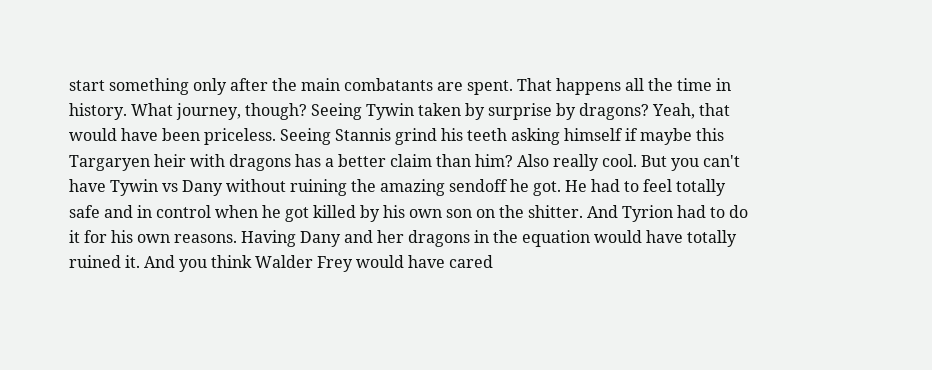start something only after the main combatants are spent. That happens all the time in history. What journey, though? Seeing Tywin taken by surprise by dragons? Yeah, that would have been priceless. Seeing Stannis grind his teeth asking himself if maybe this Targaryen heir with dragons has a better claim than him? Also really cool. But you can't have Tywin vs Dany without ruining the amazing sendoff he got. He had to feel totally safe and in control when he got killed by his own son on the shitter. And Tyrion had to do it for his own reasons. Having Dany and her dragons in the equation would have totally ruined it. And you think Walder Frey would have cared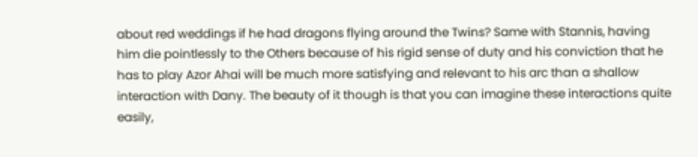about red weddings if he had dragons flying around the Twins? Same with Stannis, having him die pointlessly to the Others because of his rigid sense of duty and his conviction that he has to play Azor Ahai will be much more satisfying and relevant to his arc than a shallow interaction with Dany. The beauty of it though is that you can imagine these interactions quite easily,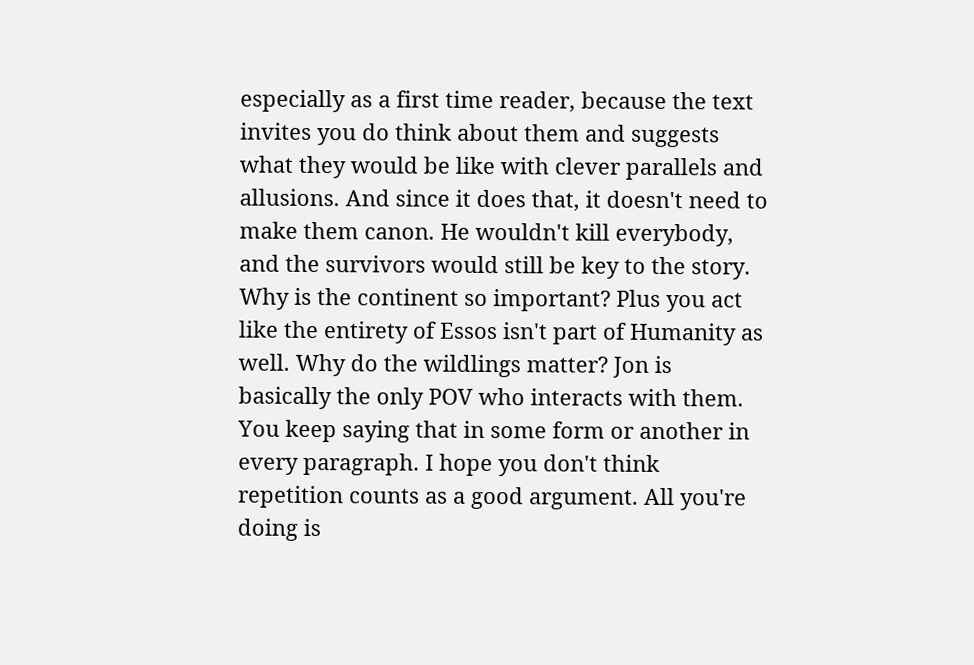especially as a first time reader, because the text invites you do think about them and suggests what they would be like with clever parallels and allusions. And since it does that, it doesn't need to make them canon. He wouldn't kill everybody, and the survivors would still be key to the story. Why is the continent so important? Plus you act like the entirety of Essos isn't part of Humanity as well. Why do the wildlings matter? Jon is basically the only POV who interacts with them. You keep saying that in some form or another in every paragraph. I hope you don't think repetition counts as a good argument. All you're doing is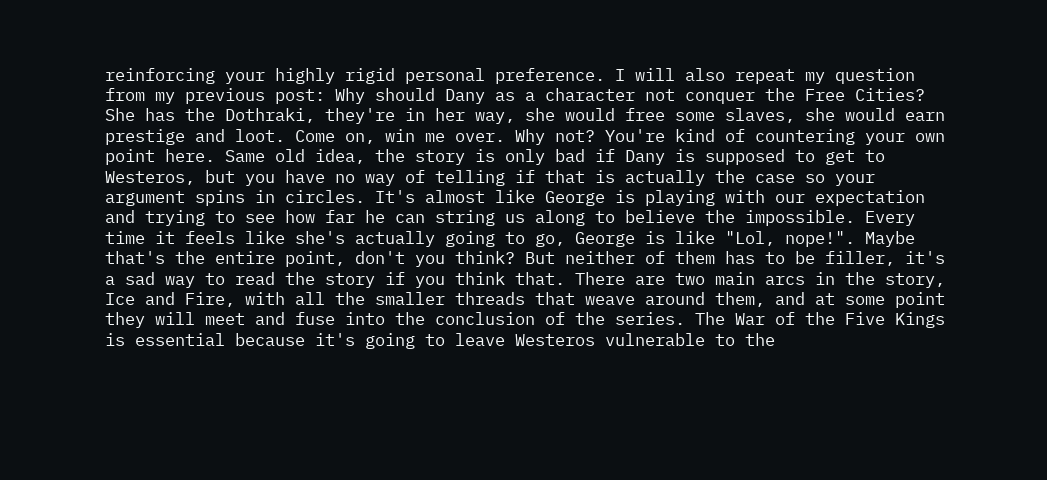reinforcing your highly rigid personal preference. I will also repeat my question from my previous post: Why should Dany as a character not conquer the Free Cities? She has the Dothraki, they're in her way, she would free some slaves, she would earn prestige and loot. Come on, win me over. Why not? You're kind of countering your own point here. Same old idea, the story is only bad if Dany is supposed to get to Westeros, but you have no way of telling if that is actually the case so your argument spins in circles. It's almost like George is playing with our expectation and trying to see how far he can string us along to believe the impossible. Every time it feels like she's actually going to go, George is like "Lol, nope!". Maybe that's the entire point, don't you think? But neither of them has to be filler, it's a sad way to read the story if you think that. There are two main arcs in the story, Ice and Fire, with all the smaller threads that weave around them, and at some point they will meet and fuse into the conclusion of the series. The War of the Five Kings is essential because it's going to leave Westeros vulnerable to the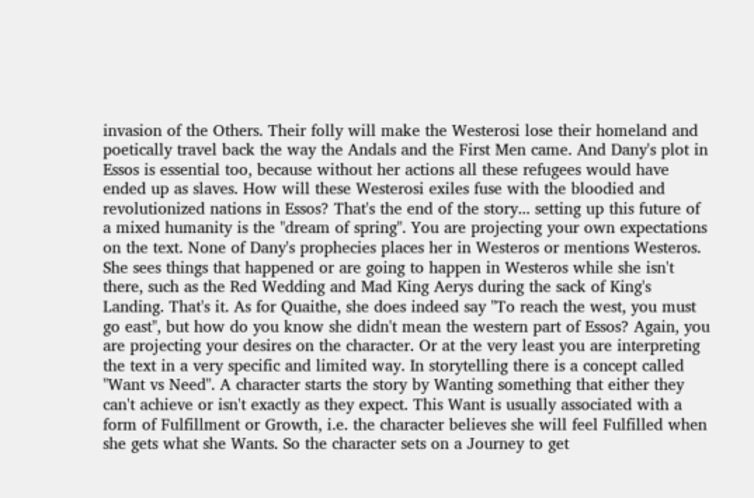invasion of the Others. Their folly will make the Westerosi lose their homeland and poetically travel back the way the Andals and the First Men came. And Dany's plot in Essos is essential too, because without her actions all these refugees would have ended up as slaves. How will these Westerosi exiles fuse with the bloodied and revolutionized nations in Essos? That's the end of the story... setting up this future of a mixed humanity is the "dream of spring". You are projecting your own expectations on the text. None of Dany's prophecies places her in Westeros or mentions Westeros. She sees things that happened or are going to happen in Westeros while she isn't there, such as the Red Wedding and Mad King Aerys during the sack of King's Landing. That's it. As for Quaithe, she does indeed say "To reach the west, you must go east", but how do you know she didn't mean the western part of Essos? Again, you are projecting your desires on the character. Or at the very least you are interpreting the text in a very specific and limited way. In storytelling there is a concept called "Want vs Need". A character starts the story by Wanting something that either they can't achieve or isn't exactly as they expect. This Want is usually associated with a form of Fulfillment or Growth, i.e. the character believes she will feel Fulfilled when she gets what she Wants. So the character sets on a Journey to get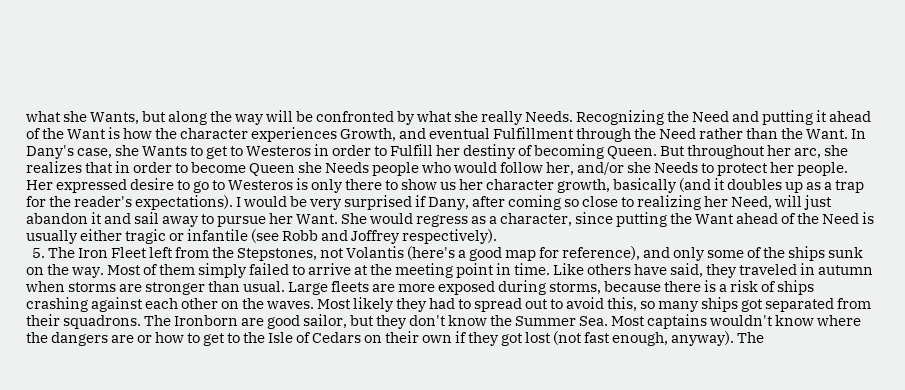what she Wants, but along the way will be confronted by what she really Needs. Recognizing the Need and putting it ahead of the Want is how the character experiences Growth, and eventual Fulfillment through the Need rather than the Want. In Dany's case, she Wants to get to Westeros in order to Fulfill her destiny of becoming Queen. But throughout her arc, she realizes that in order to become Queen she Needs people who would follow her, and/or she Needs to protect her people. Her expressed desire to go to Westeros is only there to show us her character growth, basically (and it doubles up as a trap for the reader's expectations). I would be very surprised if Dany, after coming so close to realizing her Need, will just abandon it and sail away to pursue her Want. She would regress as a character, since putting the Want ahead of the Need is usually either tragic or infantile (see Robb and Joffrey respectively).
  5. The Iron Fleet left from the Stepstones, not Volantis (here's a good map for reference), and only some of the ships sunk on the way. Most of them simply failed to arrive at the meeting point in time. Like others have said, they traveled in autumn when storms are stronger than usual. Large fleets are more exposed during storms, because there is a risk of ships crashing against each other on the waves. Most likely they had to spread out to avoid this, so many ships got separated from their squadrons. The Ironborn are good sailor, but they don't know the Summer Sea. Most captains wouldn't know where the dangers are or how to get to the Isle of Cedars on their own if they got lost (not fast enough, anyway). The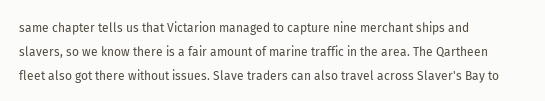same chapter tells us that Victarion managed to capture nine merchant ships and slavers, so we know there is a fair amount of marine traffic in the area. The Qartheen fleet also got there without issues. Slave traders can also travel across Slaver's Bay to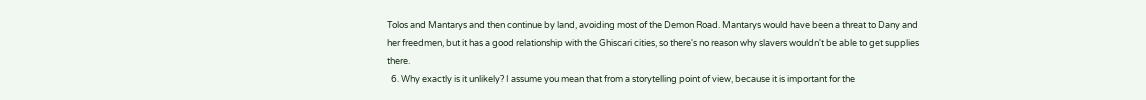Tolos and Mantarys and then continue by land, avoiding most of the Demon Road. Mantarys would have been a threat to Dany and her freedmen, but it has a good relationship with the Ghiscari cities, so there's no reason why slavers wouldn't be able to get supplies there.
  6. Why exactly is it unlikely? I assume you mean that from a storytelling point of view, because it is important for the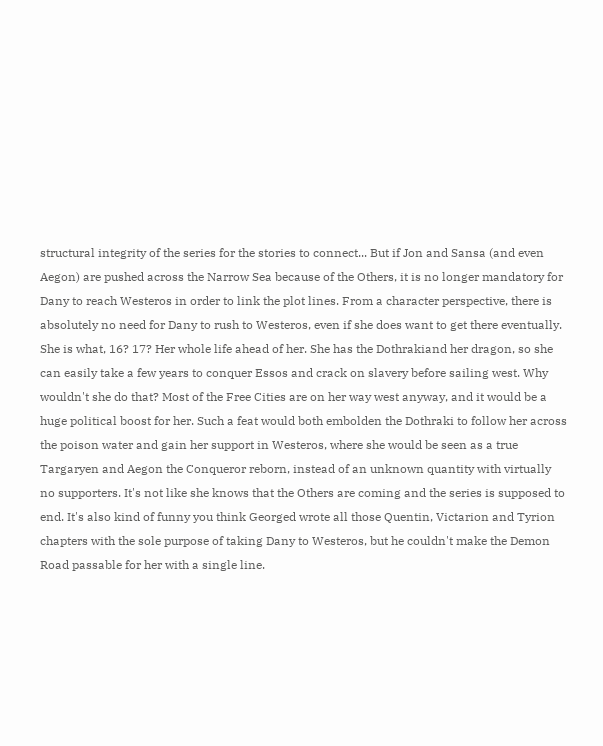structural integrity of the series for the stories to connect... But if Jon and Sansa (and even Aegon) are pushed across the Narrow Sea because of the Others, it is no longer mandatory for Dany to reach Westeros in order to link the plot lines. From a character perspective, there is absolutely no need for Dany to rush to Westeros, even if she does want to get there eventually. She is what, 16? 17? Her whole life ahead of her. She has the Dothrakiand her dragon, so she can easily take a few years to conquer Essos and crack on slavery before sailing west. Why wouldn't she do that? Most of the Free Cities are on her way west anyway, and it would be a huge political boost for her. Such a feat would both embolden the Dothraki to follow her across the poison water and gain her support in Westeros, where she would be seen as a true Targaryen and Aegon the Conqueror reborn, instead of an unknown quantity with virtually no supporters. It's not like she knows that the Others are coming and the series is supposed to end. It's also kind of funny you think Georged wrote all those Quentin, Victarion and Tyrion chapters with the sole purpose of taking Dany to Westeros, but he couldn't make the Demon Road passable for her with a single line.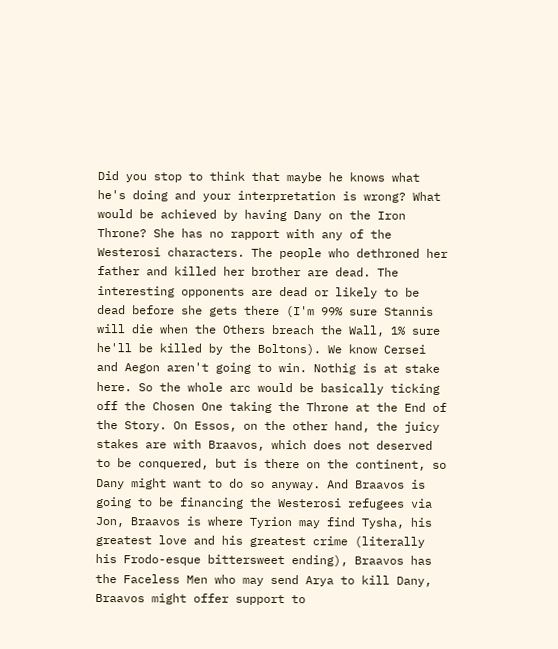Did you stop to think that maybe he knows what he's doing and your interpretation is wrong? What would be achieved by having Dany on the Iron Throne? She has no rapport with any of the Westerosi characters. The people who dethroned her father and killed her brother are dead. The interesting opponents are dead or likely to be dead before she gets there (I'm 99% sure Stannis will die when the Others breach the Wall, 1% sure he'll be killed by the Boltons). We know Cersei and Aegon aren't going to win. Nothig is at stake here. So the whole arc would be basically ticking off the Chosen One taking the Throne at the End of the Story. On Essos, on the other hand, the juicy stakes are with Braavos, which does not deserved to be conquered, but is there on the continent, so Dany might want to do so anyway. And Braavos is going to be financing the Westerosi refugees via Jon, Braavos is where Tyrion may find Tysha, his greatest love and his greatest crime (literally his Frodo-esque bittersweet ending), Braavos has the Faceless Men who may send Arya to kill Dany, Braavos might offer support to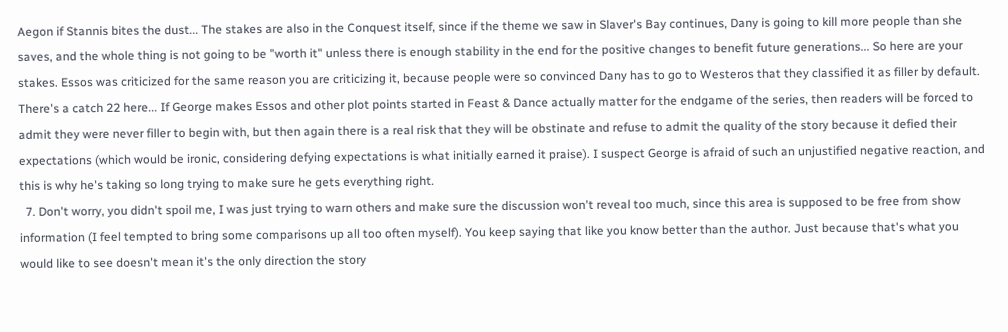Aegon if Stannis bites the dust... The stakes are also in the Conquest itself, since if the theme we saw in Slaver's Bay continues, Dany is going to kill more people than she saves, and the whole thing is not going to be "worth it" unless there is enough stability in the end for the positive changes to benefit future generations... So here are your stakes. Essos was criticized for the same reason you are criticizing it, because people were so convinced Dany has to go to Westeros that they classified it as filler by default. There's a catch 22 here... If George makes Essos and other plot points started in Feast & Dance actually matter for the endgame of the series, then readers will be forced to admit they were never filler to begin with, but then again there is a real risk that they will be obstinate and refuse to admit the quality of the story because it defied their expectations (which would be ironic, considering defying expectations is what initially earned it praise). I suspect George is afraid of such an unjustified negative reaction, and this is why he's taking so long trying to make sure he gets everything right.
  7. Don't worry, you didn't spoil me, I was just trying to warn others and make sure the discussion won't reveal too much, since this area is supposed to be free from show information (I feel tempted to bring some comparisons up all too often myself). You keep saying that like you know better than the author. Just because that's what you would like to see doesn't mean it's the only direction the story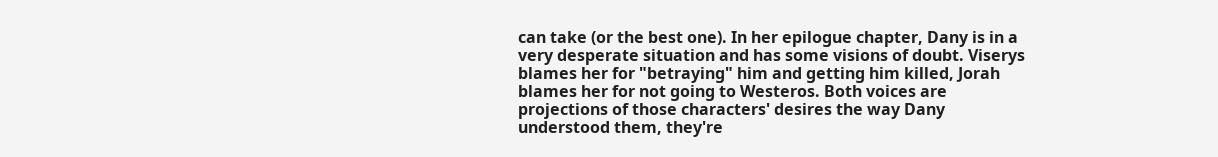can take (or the best one). In her epilogue chapter, Dany is in a very desperate situation and has some visions of doubt. Viserys blames her for "betraying" him and getting him killed, Jorah blames her for not going to Westeros. Both voices are projections of those characters' desires the way Dany understood them, they're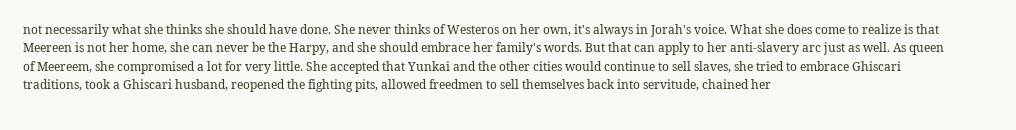not necessarily what she thinks she should have done. She never thinks of Westeros on her own, it's always in Jorah's voice. What she does come to realize is that Meereen is not her home, she can never be the Harpy, and she should embrace her family's words. But that can apply to her anti-slavery arc just as well. As queen of Meereem, she compromised a lot for very little. She accepted that Yunkai and the other cities would continue to sell slaves, she tried to embrace Ghiscari traditions, took a Ghiscari husband, reopened the fighting pits, allowed freedmen to sell themselves back into servitude, chained her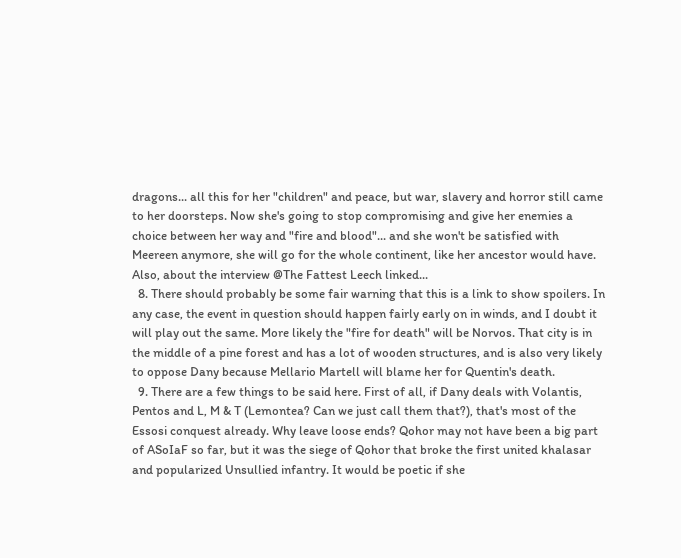dragons... all this for her "children" and peace, but war, slavery and horror still came to her doorsteps. Now she's going to stop compromising and give her enemies a choice between her way and "fire and blood"... and she won't be satisfied with Meereen anymore, she will go for the whole continent, like her ancestor would have. Also, about the interview @The Fattest Leech linked...
  8. There should probably be some fair warning that this is a link to show spoilers. In any case, the event in question should happen fairly early on in winds, and I doubt it will play out the same. More likely the "fire for death" will be Norvos. That city is in the middle of a pine forest and has a lot of wooden structures, and is also very likely to oppose Dany because Mellario Martell will blame her for Quentin's death.
  9. There are a few things to be said here. First of all, if Dany deals with Volantis, Pentos and L, M & T (Lemontea? Can we just call them that?), that's most of the Essosi conquest already. Why leave loose ends? Qohor may not have been a big part of ASoIaF so far, but it was the siege of Qohor that broke the first united khalasar and popularized Unsullied infantry. It would be poetic if she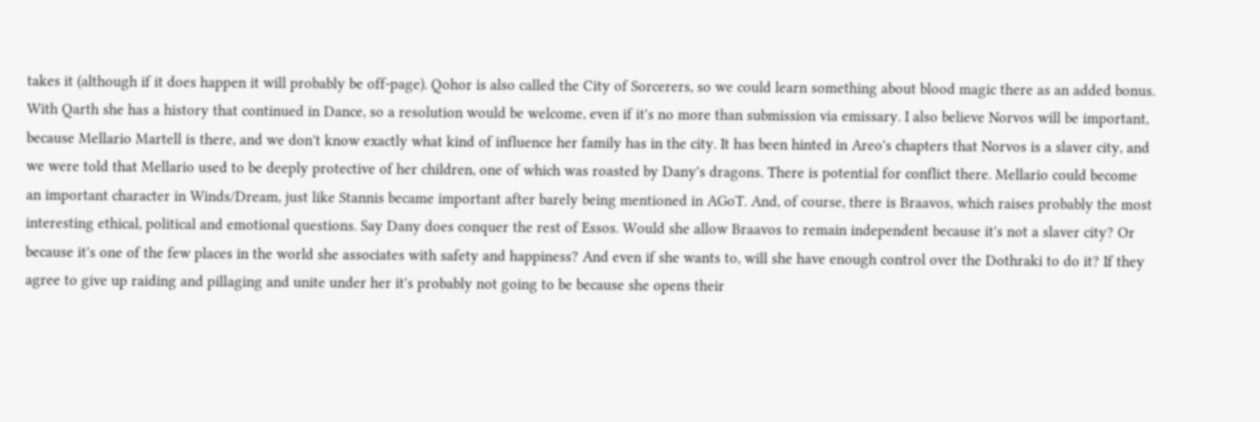takes it (although if it does happen it will probably be off-page). Qohor is also called the City of Sorcerers, so we could learn something about blood magic there as an added bonus. With Qarth she has a history that continued in Dance, so a resolution would be welcome, even if it's no more than submission via emissary. I also believe Norvos will be important, because Mellario Martell is there, and we don't know exactly what kind of influence her family has in the city. It has been hinted in Areo's chapters that Norvos is a slaver city, and we were told that Mellario used to be deeply protective of her children, one of which was roasted by Dany's dragons. There is potential for conflict there. Mellario could become an important character in Winds/Dream, just like Stannis became important after barely being mentioned in AGoT. And, of course, there is Braavos, which raises probably the most interesting ethical, political and emotional questions. Say Dany does conquer the rest of Essos. Would she allow Braavos to remain independent because it's not a slaver city? Or because it's one of the few places in the world she associates with safety and happiness? And even if she wants to, will she have enough control over the Dothraki to do it? If they agree to give up raiding and pillaging and unite under her it's probably not going to be because she opens their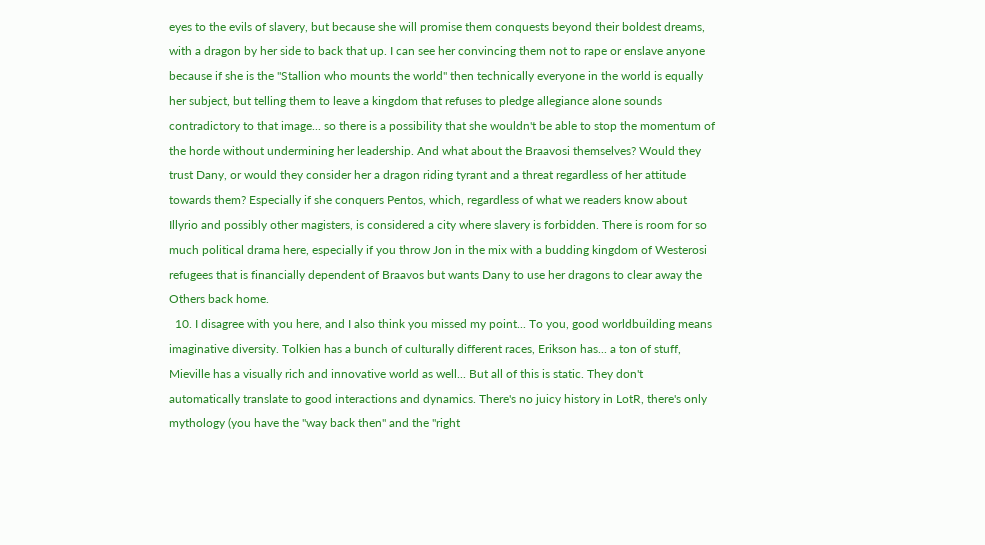eyes to the evils of slavery, but because she will promise them conquests beyond their boldest dreams, with a dragon by her side to back that up. I can see her convincing them not to rape or enslave anyone because if she is the "Stallion who mounts the world" then technically everyone in the world is equally her subject, but telling them to leave a kingdom that refuses to pledge allegiance alone sounds contradictory to that image... so there is a possibility that she wouldn't be able to stop the momentum of the horde without undermining her leadership. And what about the Braavosi themselves? Would they trust Dany, or would they consider her a dragon riding tyrant and a threat regardless of her attitude towards them? Especially if she conquers Pentos, which, regardless of what we readers know about Illyrio and possibly other magisters, is considered a city where slavery is forbidden. There is room for so much political drama here, especially if you throw Jon in the mix with a budding kingdom of Westerosi refugees that is financially dependent of Braavos but wants Dany to use her dragons to clear away the Others back home.
  10. I disagree with you here, and I also think you missed my point... To you, good worldbuilding means imaginative diversity. Tolkien has a bunch of culturally different races, Erikson has... a ton of stuff, Mieville has a visually rich and innovative world as well... But all of this is static. They don't automatically translate to good interactions and dynamics. There's no juicy history in LotR, there's only mythology (you have the "way back then" and the "right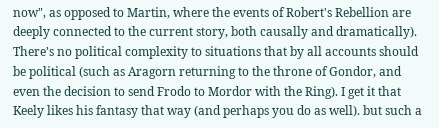now", as opposed to Martin, where the events of Robert's Rebellion are deeply connected to the current story, both causally and dramatically). There's no political complexity to situations that by all accounts should be political (such as Aragorn returning to the throne of Gondor, and even the decision to send Frodo to Mordor with the Ring). I get it that Keely likes his fantasy that way (and perhaps you do as well). but such a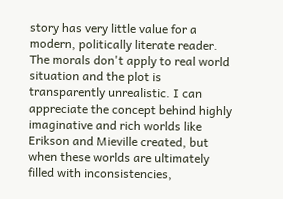story has very little value for a modern, politically literate reader. The morals don't apply to real world situation and the plot is transparently unrealistic. I can appreciate the concept behind highly imaginative and rich worlds like Erikson and Mieville created, but when these worlds are ultimately filled with inconsistencies,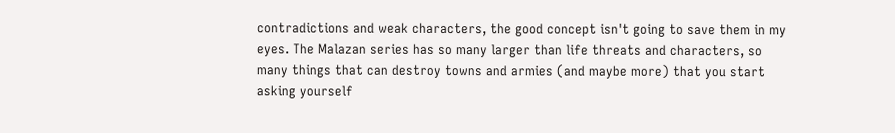contradictions and weak characters, the good concept isn't going to save them in my eyes. The Malazan series has so many larger than life threats and characters, so many things that can destroy towns and armies (and maybe more) that you start asking yourself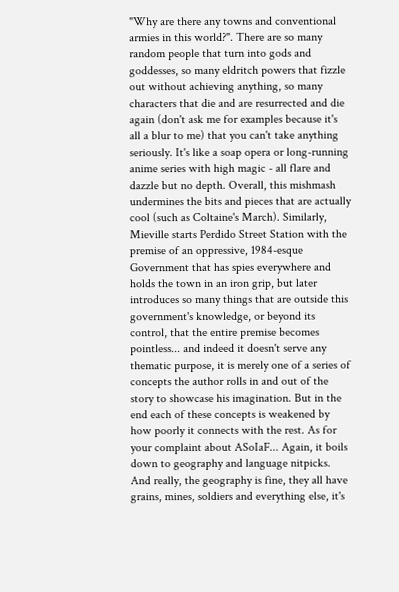"Why are there any towns and conventional armies in this world?". There are so many random people that turn into gods and goddesses, so many eldritch powers that fizzle out without achieving anything, so many characters that die and are resurrected and die again (don't ask me for examples because it's all a blur to me) that you can't take anything seriously. It's like a soap opera or long-running anime series with high magic - all flare and dazzle but no depth. Overall, this mishmash undermines the bits and pieces that are actually cool (such as Coltaine's March). Similarly, Mieville starts Perdido Street Station with the premise of an oppressive, 1984-esque Government that has spies everywhere and holds the town in an iron grip, but later introduces so many things that are outside this government's knowledge, or beyond its control, that the entire premise becomes pointless... and indeed it doesn't serve any thematic purpose, it is merely one of a series of concepts the author rolls in and out of the story to showcase his imagination. But in the end each of these concepts is weakened by how poorly it connects with the rest. As for your complaint about ASoIaF... Again, it boils down to geography and language nitpicks. And really, the geography is fine, they all have grains, mines, soldiers and everything else, it's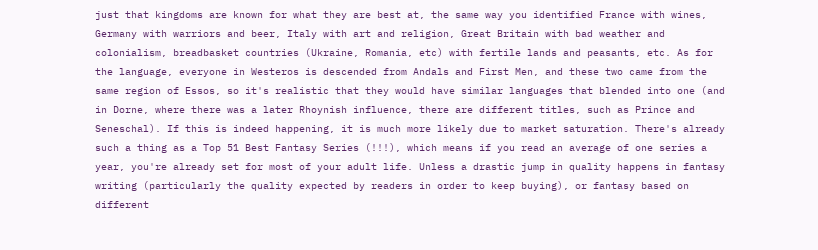just that kingdoms are known for what they are best at, the same way you identified France with wines, Germany with warriors and beer, Italy with art and religion, Great Britain with bad weather and colonialism, breadbasket countries (Ukraine, Romania, etc) with fertile lands and peasants, etc. As for the language, everyone in Westeros is descended from Andals and First Men, and these two came from the same region of Essos, so it's realistic that they would have similar languages that blended into one (and in Dorne, where there was a later Rhoynish influence, there are different titles, such as Prince and Seneschal). If this is indeed happening, it is much more likely due to market saturation. There's already such a thing as a Top 51 Best Fantasy Series (!!!), which means if you read an average of one series a year, you're already set for most of your adult life. Unless a drastic jump in quality happens in fantasy writing (particularly the quality expected by readers in order to keep buying), or fantasy based on different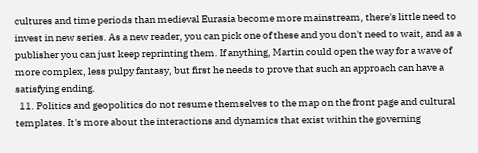cultures and time periods than medieval Eurasia become more mainstream, there's little need to invest in new series. As a new reader, you can pick one of these and you don't need to wait, and as a publisher you can just keep reprinting them. If anything, Martin could open the way for a wave of more complex, less pulpy fantasy, but first he needs to prove that such an approach can have a satisfying ending.
  11. Politics and geopolitics do not resume themselves to the map on the front page and cultural templates. It's more about the interactions and dynamics that exist within the governing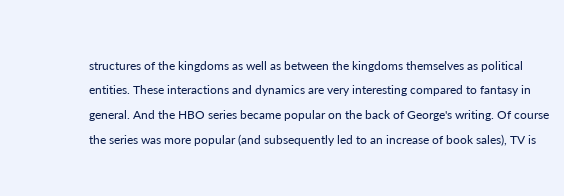structures of the kingdoms as well as between the kingdoms themselves as political entities. These interactions and dynamics are very interesting compared to fantasy in general. And the HBO series became popular on the back of George's writing. Of course the series was more popular (and subsequently led to an increase of book sales), TV is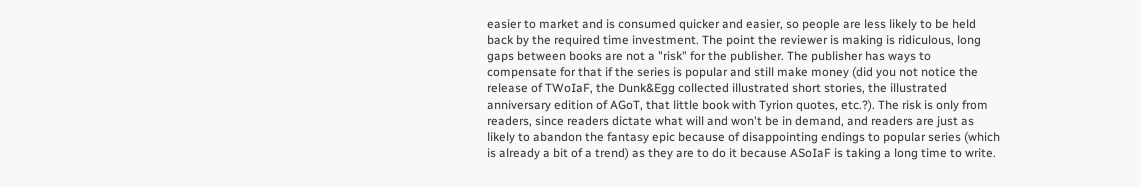easier to market and is consumed quicker and easier, so people are less likely to be held back by the required time investment. The point the reviewer is making is ridiculous, long gaps between books are not a "risk" for the publisher. The publisher has ways to compensate for that if the series is popular and still make money (did you not notice the release of TWoIaF, the Dunk&Egg collected illustrated short stories, the illustrated anniversary edition of AGoT, that little book with Tyrion quotes, etc.?). The risk is only from readers, since readers dictate what will and won't be in demand, and readers are just as likely to abandon the fantasy epic because of disappointing endings to popular series (which is already a bit of a trend) as they are to do it because ASoIaF is taking a long time to write.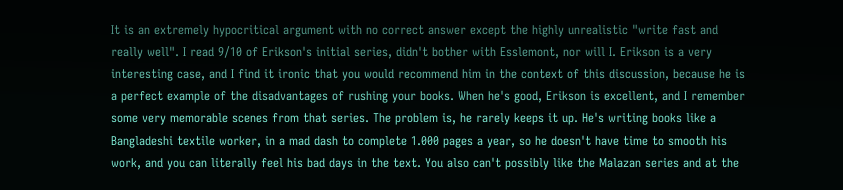It is an extremely hypocritical argument with no correct answer except the highly unrealistic "write fast and really well". I read 9/10 of Erikson's initial series, didn't bother with Esslemont, nor will I. Erikson is a very interesting case, and I find it ironic that you would recommend him in the context of this discussion, because he is a perfect example of the disadvantages of rushing your books. When he's good, Erikson is excellent, and I remember some very memorable scenes from that series. The problem is, he rarely keeps it up. He's writing books like a Bangladeshi textile worker, in a mad dash to complete 1.000 pages a year, so he doesn't have time to smooth his work, and you can literally feel his bad days in the text. You also can't possibly like the Malazan series and at the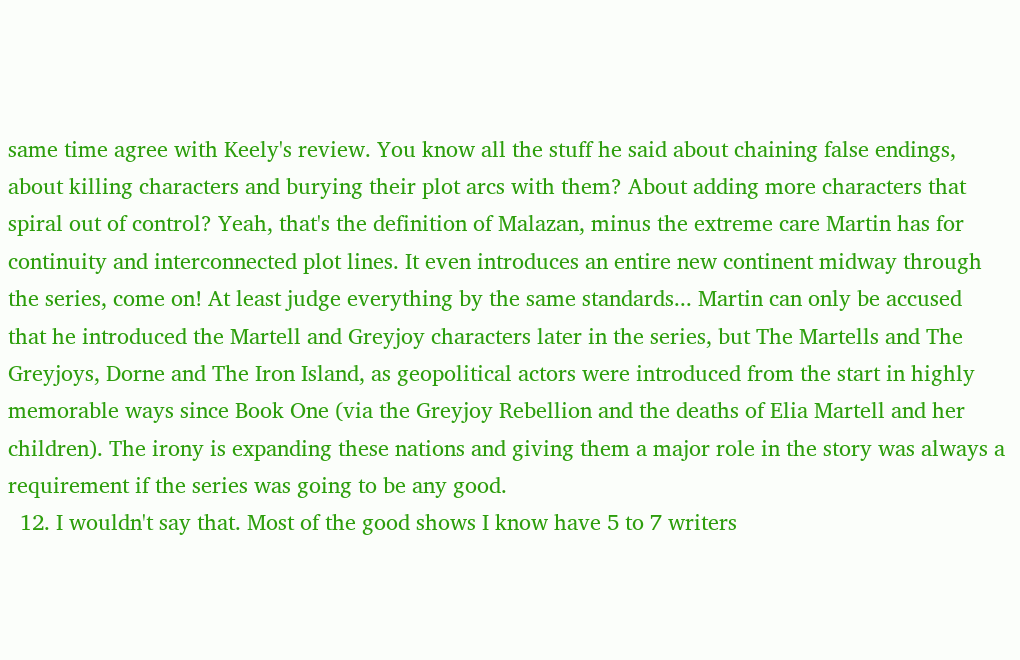same time agree with Keely's review. You know all the stuff he said about chaining false endings, about killing characters and burying their plot arcs with them? About adding more characters that spiral out of control? Yeah, that's the definition of Malazan, minus the extreme care Martin has for continuity and interconnected plot lines. It even introduces an entire new continent midway through the series, come on! At least judge everything by the same standards... Martin can only be accused that he introduced the Martell and Greyjoy characters later in the series, but The Martells and The Greyjoys, Dorne and The Iron Island, as geopolitical actors were introduced from the start in highly memorable ways since Book One (via the Greyjoy Rebellion and the deaths of Elia Martell and her children). The irony is expanding these nations and giving them a major role in the story was always a requirement if the series was going to be any good.
  12. I wouldn't say that. Most of the good shows I know have 5 to 7 writers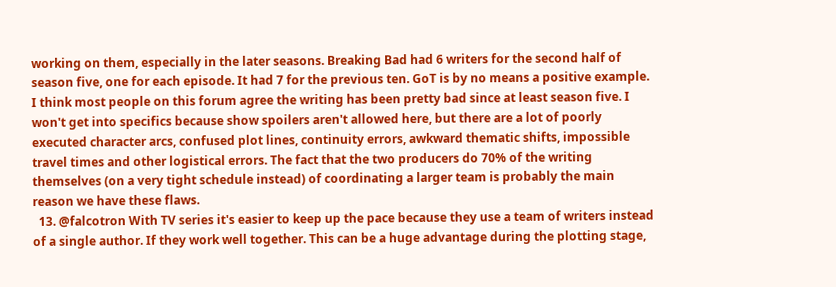working on them, especially in the later seasons. Breaking Bad had 6 writers for the second half of season five, one for each episode. It had 7 for the previous ten. GoT is by no means a positive example. I think most people on this forum agree the writing has been pretty bad since at least season five. I won't get into specifics because show spoilers aren't allowed here, but there are a lot of poorly executed character arcs, confused plot lines, continuity errors, awkward thematic shifts, impossible travel times and other logistical errors. The fact that the two producers do 70% of the writing themselves (on a very tight schedule instead) of coordinating a larger team is probably the main reason we have these flaws.
  13. @falcotron With TV series it's easier to keep up the pace because they use a team of writers instead of a single author. If they work well together. This can be a huge advantage during the plotting stage,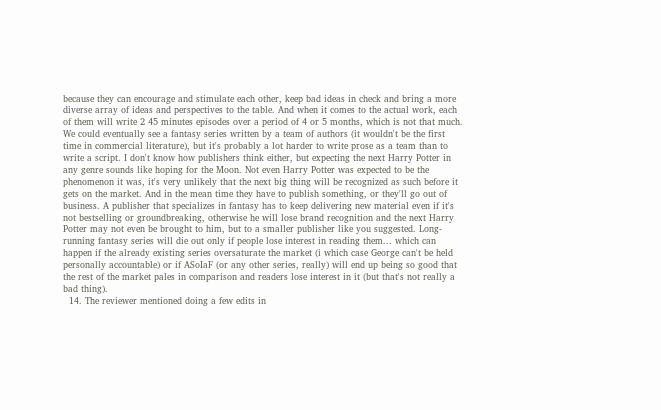because they can encourage and stimulate each other, keep bad ideas in check and bring a more diverse array of ideas and perspectives to the table. And when it comes to the actual work, each of them will write 2 45 minutes episodes over a period of 4 or 5 months, which is not that much. We could eventually see a fantasy series written by a team of authors (it wouldn't be the first time in commercial literature), but it's probably a lot harder to write prose as a team than to write a script. I don't know how publishers think either, but expecting the next Harry Potter in any genre sounds like hoping for the Moon. Not even Harry Potter was expected to be the phenomenon it was, it's very unlikely that the next big thing will be recognized as such before it gets on the market. And in the mean time they have to publish something, or they'll go out of business. A publisher that specializes in fantasy has to keep delivering new material even if it's not bestselling or groundbreaking, otherwise he will lose brand recognition and the next Harry Potter may not even be brought to him, but to a smaller publisher like you suggested. Long-running fantasy series will die out only if people lose interest in reading them... which can happen if the already existing series oversaturate the market (i which case George can't be held personally accountable) or if ASoIaF (or any other series, really) will end up being so good that the rest of the market pales in comparison and readers lose interest in it (but that's not really a bad thing).
  14. The reviewer mentioned doing a few edits in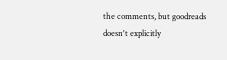the comments, but goodreads doesn't explicitly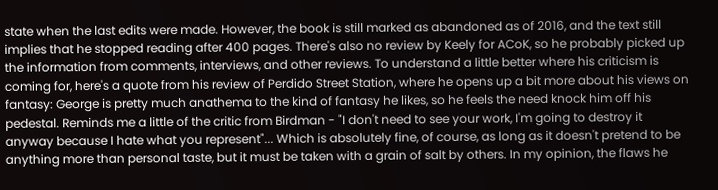state when the last edits were made. However, the book is still marked as abandoned as of 2016, and the text still implies that he stopped reading after 400 pages. There's also no review by Keely for ACoK, so he probably picked up the information from comments, interviews, and other reviews. To understand a little better where his criticism is coming for, here's a quote from his review of Perdido Street Station, where he opens up a bit more about his views on fantasy: George is pretty much anathema to the kind of fantasy he likes, so he feels the need knock him off his pedestal. Reminds me a little of the critic from Birdman - "I don't need to see your work, I'm going to destroy it anyway because I hate what you represent"... Which is absolutely fine, of course, as long as it doesn't pretend to be anything more than personal taste, but it must be taken with a grain of salt by others. In my opinion, the flaws he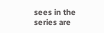sees in the series are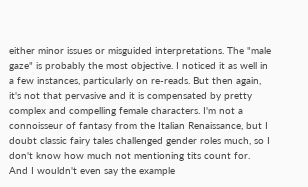either minor issues or misguided interpretations. The "male gaze" is probably the most objective. I noticed it as well in a few instances, particularly on re-reads. But then again, it's not that pervasive and it is compensated by pretty complex and compelling female characters. I'm not a connoisseur of fantasy from the Italian Renaissance, but I doubt classic fairy tales challenged gender roles much, so I don't know how much not mentioning tits count for. And I wouldn't even say the example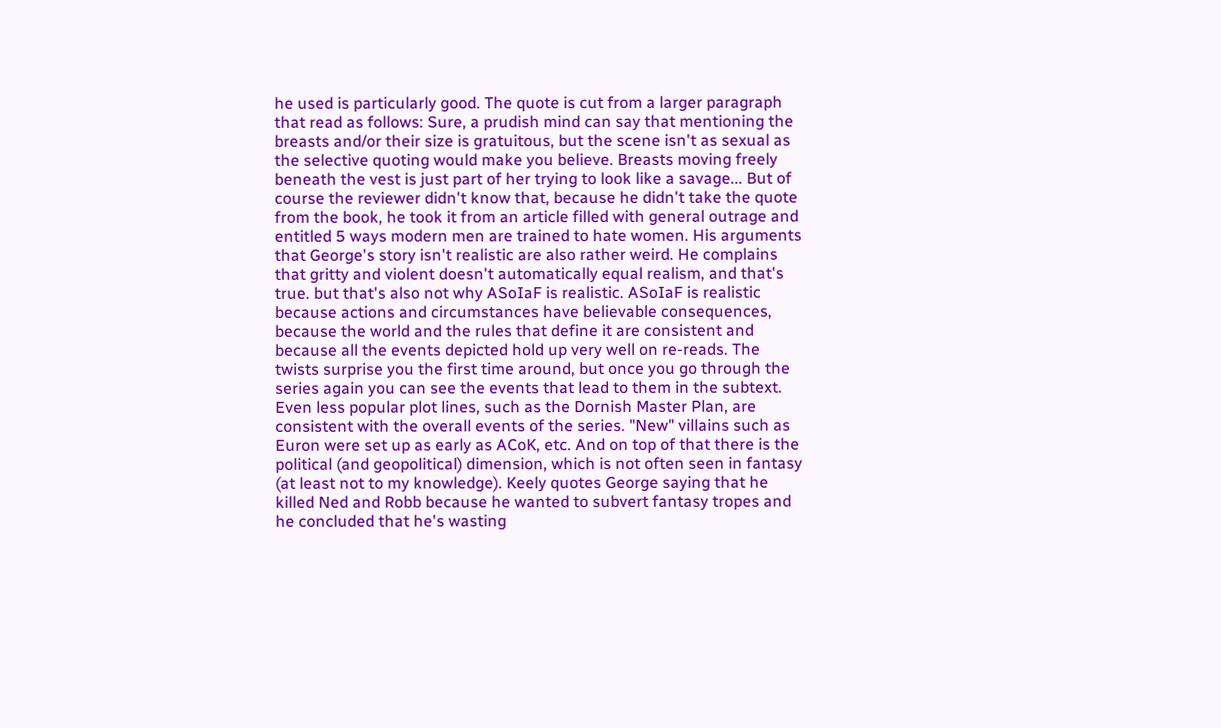he used is particularly good. The quote is cut from a larger paragraph that read as follows: Sure, a prudish mind can say that mentioning the breasts and/or their size is gratuitous, but the scene isn't as sexual as the selective quoting would make you believe. Breasts moving freely beneath the vest is just part of her trying to look like a savage... But of course the reviewer didn't know that, because he didn't take the quote from the book, he took it from an article filled with general outrage and entitled 5 ways modern men are trained to hate women. His arguments that George's story isn't realistic are also rather weird. He complains that gritty and violent doesn't automatically equal realism, and that's true. but that's also not why ASoIaF is realistic. ASoIaF is realistic because actions and circumstances have believable consequences, because the world and the rules that define it are consistent and because all the events depicted hold up very well on re-reads. The twists surprise you the first time around, but once you go through the series again you can see the events that lead to them in the subtext. Even less popular plot lines, such as the Dornish Master Plan, are consistent with the overall events of the series. "New" villains such as Euron were set up as early as ACoK, etc. And on top of that there is the political (and geopolitical) dimension, which is not often seen in fantasy (at least not to my knowledge). Keely quotes George saying that he killed Ned and Robb because he wanted to subvert fantasy tropes and he concluded that he's wasting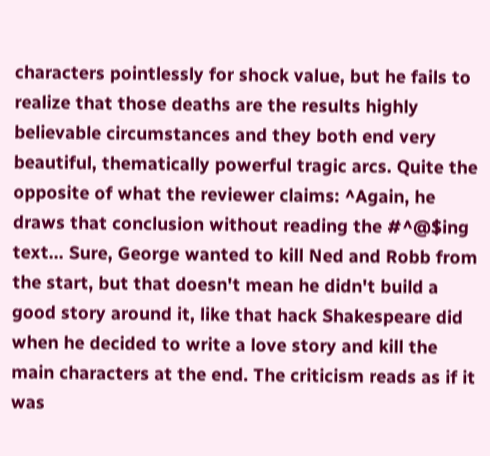characters pointlessly for shock value, but he fails to realize that those deaths are the results highly believable circumstances and they both end very beautiful, thematically powerful tragic arcs. Quite the opposite of what the reviewer claims: ^Again, he draws that conclusion without reading the #^@$ing text... Sure, George wanted to kill Ned and Robb from the start, but that doesn't mean he didn't build a good story around it, like that hack Shakespeare did when he decided to write a love story and kill the main characters at the end. The criticism reads as if it was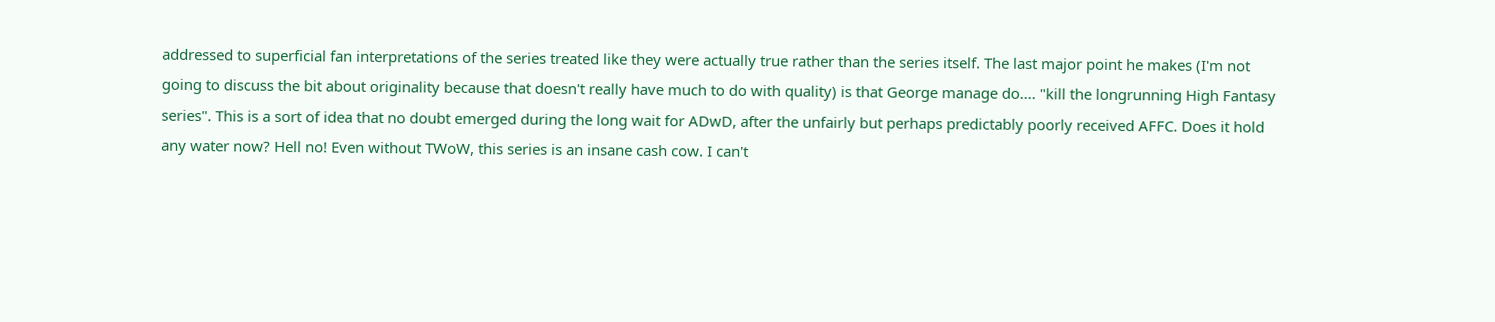addressed to superficial fan interpretations of the series treated like they were actually true rather than the series itself. The last major point he makes (I'm not going to discuss the bit about originality because that doesn't really have much to do with quality) is that George manage do.... "kill the longrunning High Fantasy series". This is a sort of idea that no doubt emerged during the long wait for ADwD, after the unfairly but perhaps predictably poorly received AFFC. Does it hold any water now? Hell no! Even without TWoW, this series is an insane cash cow. I can't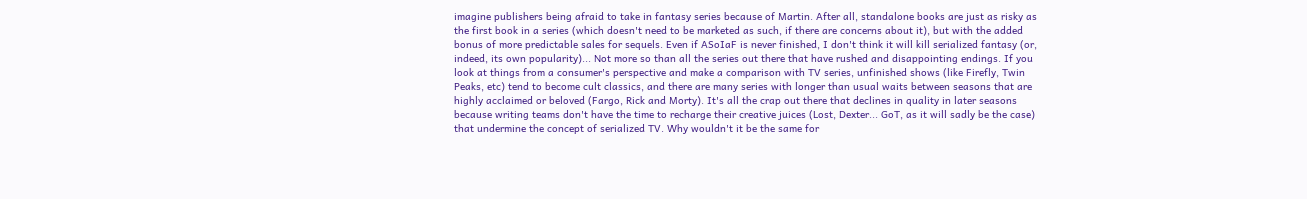imagine publishers being afraid to take in fantasy series because of Martin. After all, standalone books are just as risky as the first book in a series (which doesn't need to be marketed as such, if there are concerns about it), but with the added bonus of more predictable sales for sequels. Even if ASoIaF is never finished, I don't think it will kill serialized fantasy (or, indeed, its own popularity)... Not more so than all the series out there that have rushed and disappointing endings. If you look at things from a consumer's perspective and make a comparison with TV series, unfinished shows (like Firefly, Twin Peaks, etc) tend to become cult classics, and there are many series with longer than usual waits between seasons that are highly acclaimed or beloved (Fargo, Rick and Morty). It's all the crap out there that declines in quality in later seasons because writing teams don't have the time to recharge their creative juices (Lost, Dexter... GoT, as it will sadly be the case) that undermine the concept of serialized TV. Why wouldn't it be the same for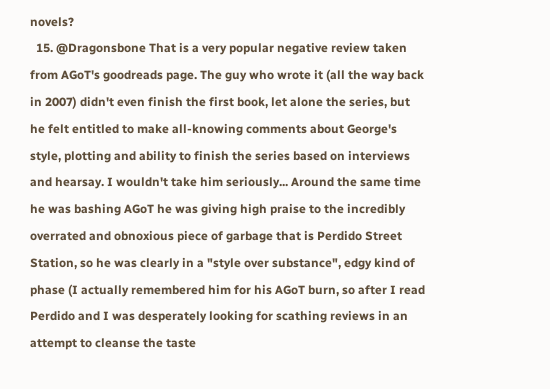novels?
  15. @Dragonsbone That is a very popular negative review taken from AGoT's goodreads page. The guy who wrote it (all the way back in 2007) didn't even finish the first book, let alone the series, but he felt entitled to make all-knowing comments about George's style, plotting and ability to finish the series based on interviews and hearsay. I wouldn't take him seriously... Around the same time he was bashing AGoT he was giving high praise to the incredibly overrated and obnoxious piece of garbage that is Perdido Street Station, so he was clearly in a "style over substance", edgy kind of phase (I actually remembered him for his AGoT burn, so after I read Perdido and I was desperately looking for scathing reviews in an attempt to cleanse the taste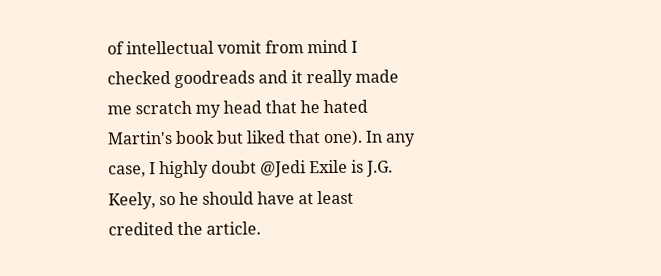of intellectual vomit from mind I checked goodreads and it really made me scratch my head that he hated Martin's book but liked that one). In any case, I highly doubt @Jedi Exile is J.G. Keely, so he should have at least credited the article.